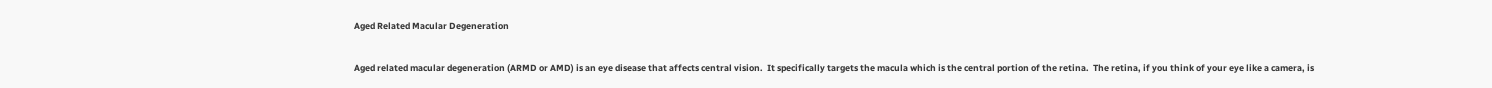Aged Related Macular Degeneration

Aged related macular degeneration (ARMD or AMD) is an eye disease that affects central vision.  It specifically targets the macula which is the central portion of the retina.  The retina, if you think of your eye like a camera, is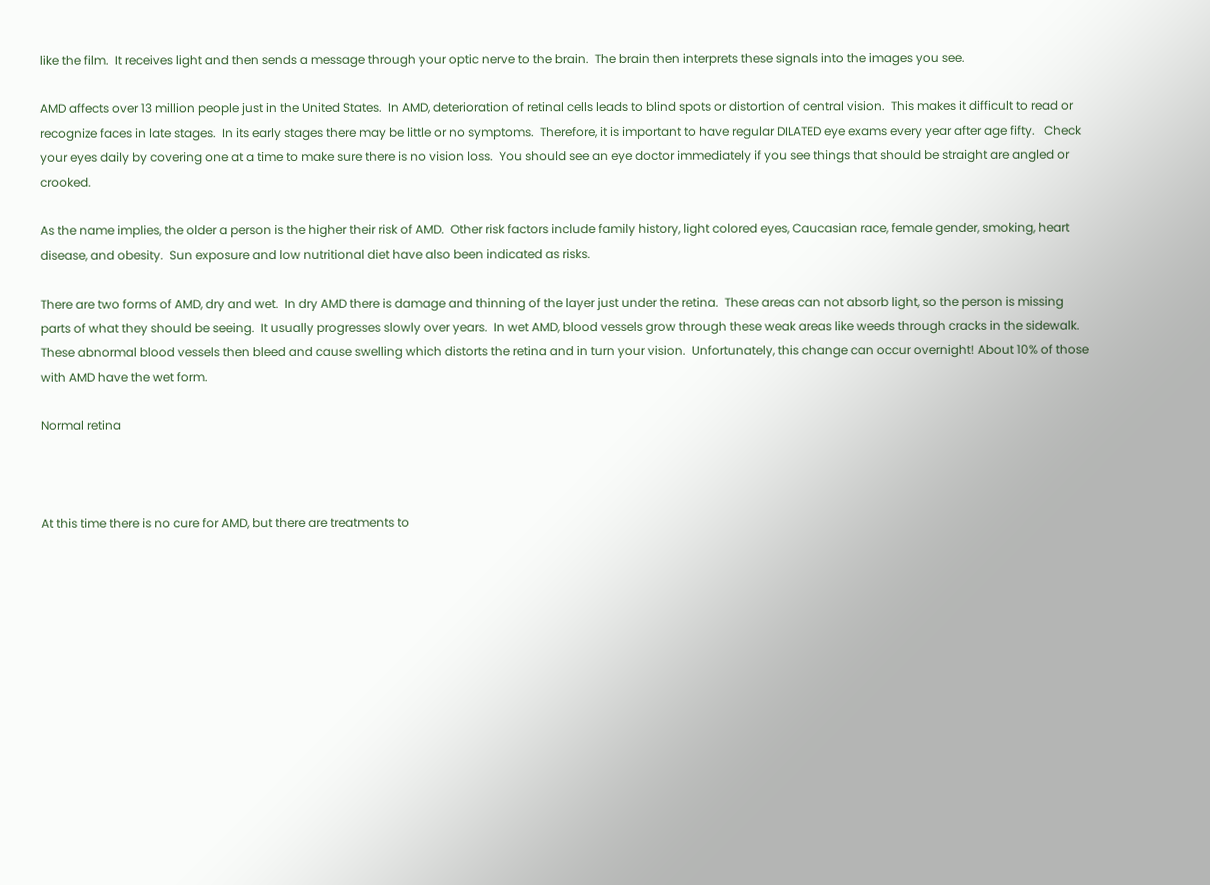like the film.  It receives light and then sends a message through your optic nerve to the brain.  The brain then interprets these signals into the images you see.

AMD affects over 13 million people just in the United States.  In AMD, deterioration of retinal cells leads to blind spots or distortion of central vision.  This makes it difficult to read or recognize faces in late stages.  In its early stages there may be little or no symptoms.  Therefore, it is important to have regular DILATED eye exams every year after age fifty.   Check your eyes daily by covering one at a time to make sure there is no vision loss.  You should see an eye doctor immediately if you see things that should be straight are angled or crooked.

As the name implies, the older a person is the higher their risk of AMD.  Other risk factors include family history, light colored eyes, Caucasian race, female gender, smoking, heart disease, and obesity.  Sun exposure and low nutritional diet have also been indicated as risks.

There are two forms of AMD, dry and wet.  In dry AMD there is damage and thinning of the layer just under the retina.  These areas can not absorb light, so the person is missing parts of what they should be seeing.  It usually progresses slowly over years.  In wet AMD, blood vessels grow through these weak areas like weeds through cracks in the sidewalk.  These abnormal blood vessels then bleed and cause swelling which distorts the retina and in turn your vision.  Unfortunately, this change can occur overnight! About 10% of those with AMD have the wet form.

Normal retina



At this time there is no cure for AMD, but there are treatments to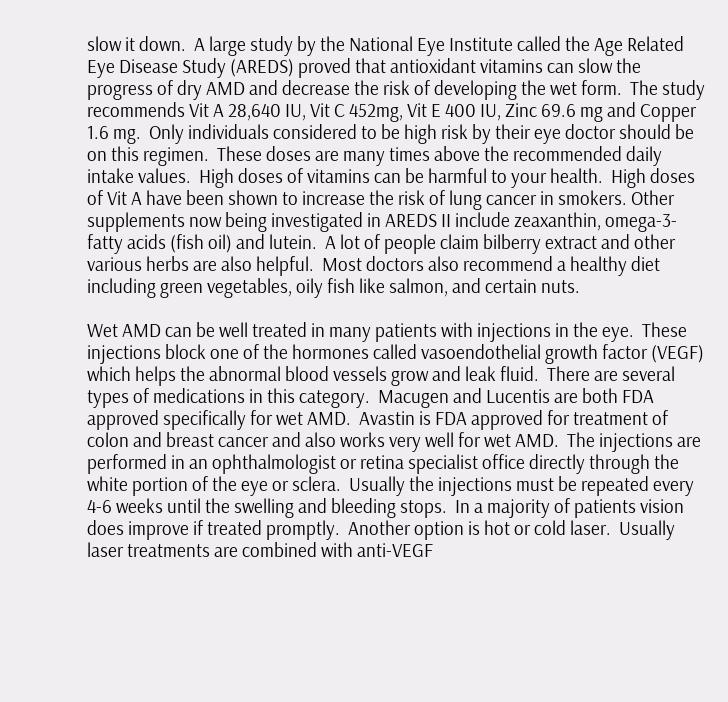slow it down.  A large study by the National Eye Institute called the Age Related Eye Disease Study (AREDS) proved that antioxidant vitamins can slow the progress of dry AMD and decrease the risk of developing the wet form.  The study recommends Vit A 28,640 IU, Vit C 452mg, Vit E 400 IU, Zinc 69.6 mg and Copper 1.6 mg.  Only individuals considered to be high risk by their eye doctor should be on this regimen.  These doses are many times above the recommended daily intake values.  High doses of vitamins can be harmful to your health.  High doses of Vit A have been shown to increase the risk of lung cancer in smokers. Other supplements now being investigated in AREDS II include zeaxanthin, omega-3-fatty acids (fish oil) and lutein.  A lot of people claim bilberry extract and other various herbs are also helpful.  Most doctors also recommend a healthy diet including green vegetables, oily fish like salmon, and certain nuts.

Wet AMD can be well treated in many patients with injections in the eye.  These injections block one of the hormones called vasoendothelial growth factor (VEGF) which helps the abnormal blood vessels grow and leak fluid.  There are several types of medications in this category.  Macugen and Lucentis are both FDA approved specifically for wet AMD.  Avastin is FDA approved for treatment of colon and breast cancer and also works very well for wet AMD.  The injections are performed in an ophthalmologist or retina specialist office directly through the white portion of the eye or sclera.  Usually the injections must be repeated every 4-6 weeks until the swelling and bleeding stops.  In a majority of patients vision does improve if treated promptly.  Another option is hot or cold laser.  Usually laser treatments are combined with anti-VEGF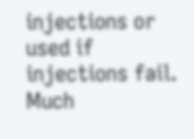injections or used if injections fail.
Much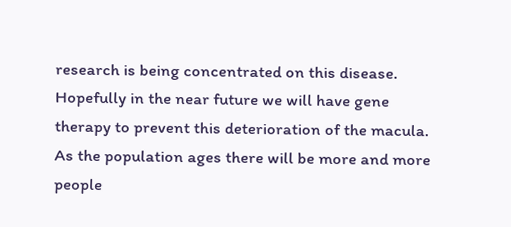research is being concentrated on this disease.  Hopefully in the near future we will have gene therapy to prevent this deterioration of the macula.  As the population ages there will be more and more people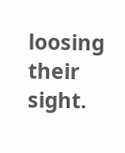loosing their sight.